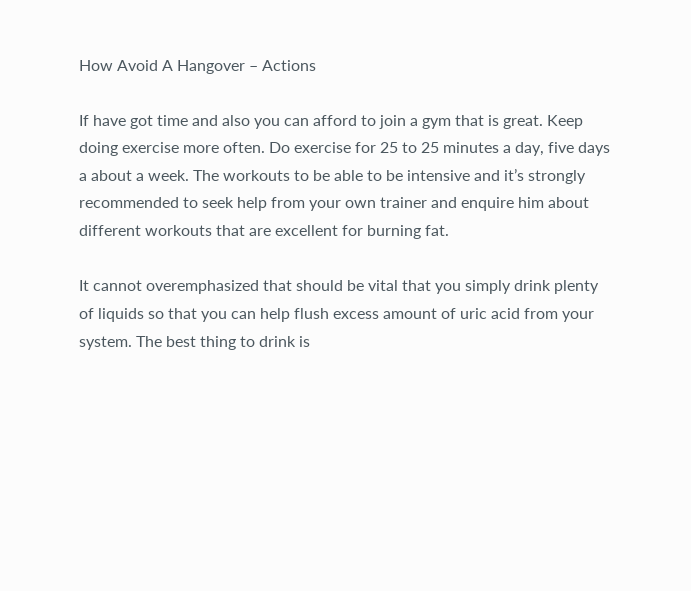How Avoid A Hangover – Actions

If have got time and also you can afford to join a gym that is great. Keep doing exercise more often. Do exercise for 25 to 25 minutes a day, five days a about a week. The workouts to be able to be intensive and it’s strongly recommended to seek help from your own trainer and enquire him about different workouts that are excellent for burning fat.

It cannot overemphasized that should be vital that you simply drink plenty of liquids so that you can help flush excess amount of uric acid from your system. The best thing to drink is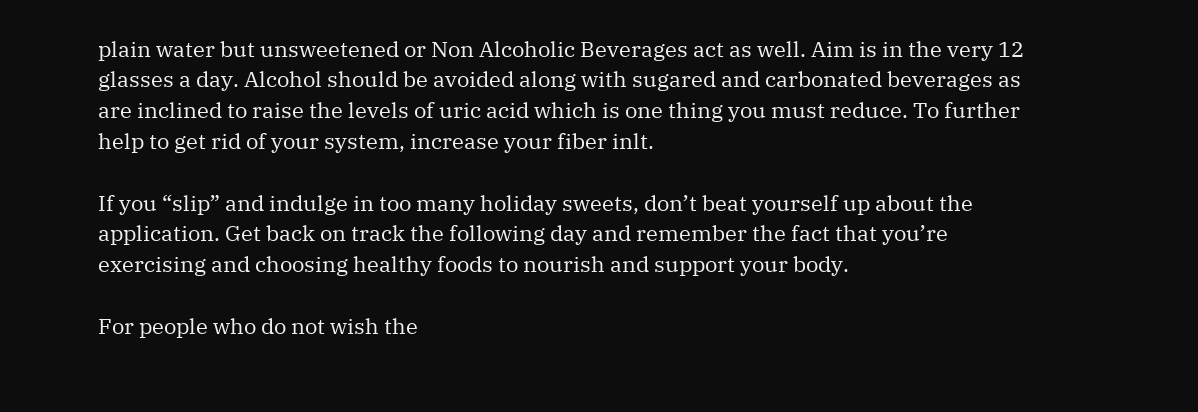plain water but unsweetened or Non Alcoholic Beverages act as well. Aim is in the very 12 glasses a day. Alcohol should be avoided along with sugared and carbonated beverages as are inclined to raise the levels of uric acid which is one thing you must reduce. To further help to get rid of your system, increase your fiber inlt.

If you “slip” and indulge in too many holiday sweets, don’t beat yourself up about the application. Get back on track the following day and remember the fact that you’re exercising and choosing healthy foods to nourish and support your body.

For people who do not wish the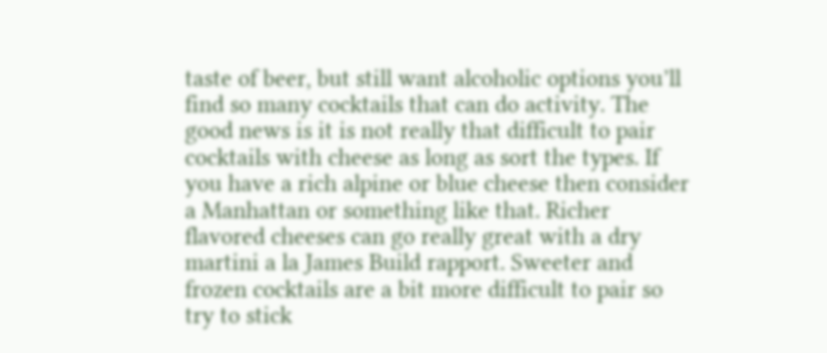taste of beer, but still want alcoholic options you’ll find so many cocktails that can do activity. The good news is it is not really that difficult to pair cocktails with cheese as long as sort the types. If you have a rich alpine or blue cheese then consider a Manhattan or something like that. Richer flavored cheeses can go really great with a dry martini a la James Build rapport. Sweeter and frozen cocktails are a bit more difficult to pair so try to stick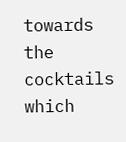towards the cocktails which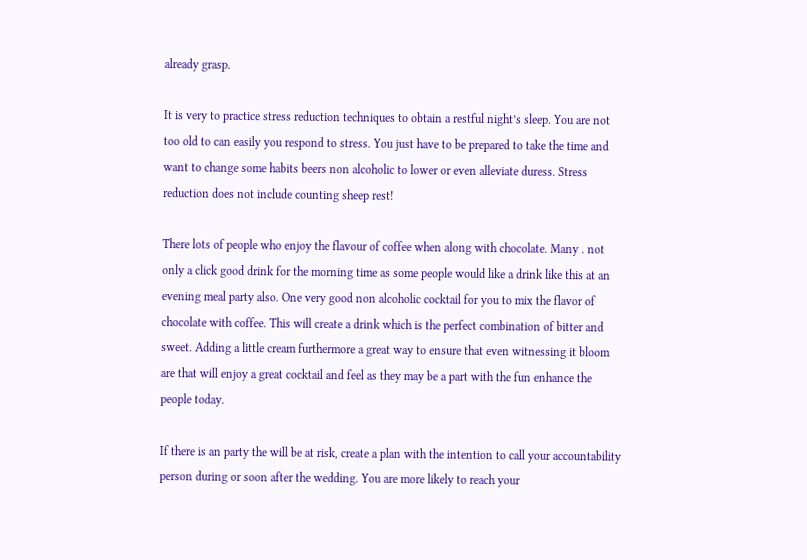already grasp.

It is very to practice stress reduction techniques to obtain a restful night’s sleep. You are not too old to can easily you respond to stress. You just have to be prepared to take the time and want to change some habits beers non alcoholic to lower or even alleviate duress. Stress reduction does not include counting sheep rest!

There lots of people who enjoy the flavour of coffee when along with chocolate. Many . not only a click good drink for the morning time as some people would like a drink like this at an evening meal party also. One very good non alcoholic cocktail for you to mix the flavor of chocolate with coffee. This will create a drink which is the perfect combination of bitter and sweet. Adding a little cream furthermore a great way to ensure that even witnessing it bloom are that will enjoy a great cocktail and feel as they may be a part with the fun enhance the people today.

If there is an party the will be at risk, create a plan with the intention to call your accountability person during or soon after the wedding. You are more likely to reach your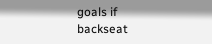goals if backseat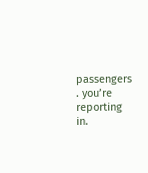passengers . you’re reporting in.